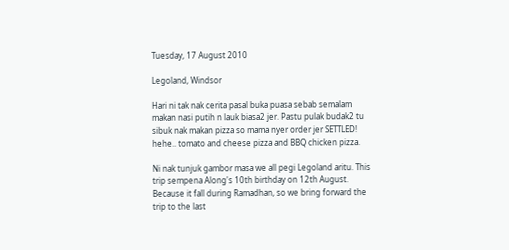Tuesday, 17 August 2010

Legoland, Windsor

Hari ni tak nak cerita pasal buka puasa sebab semalam makan nasi putih n lauk biasa2 jer. Pastu pulak budak2 tu sibuk nak makan pizza so mama nyer order jer SETTLED! hehe.. tomato and cheese pizza and BBQ chicken pizza.

Ni nak tunjuk gambor masa we all pegi Legoland aritu. This trip sempena Along's 10th birthday on 12th August. Because it fall during Ramadhan, so we bring forward the trip to the last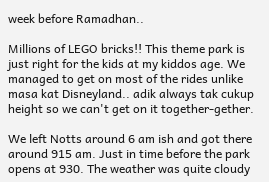week before Ramadhan..

Millions of LEGO bricks!! This theme park is just right for the kids at my kiddos age. We managed to get on most of the rides unlike masa kat Disneyland.. adik always tak cukup height so we can't get on it together-gether.

We left Notts around 6 am ish and got there around 915 am. Just in time before the park opens at 930. The weather was quite cloudy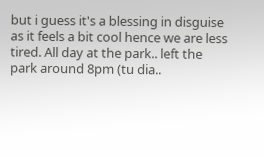but i guess it's a blessing in disguise as it feels a bit cool hence we are less tired. All day at the park.. left the park around 8pm (tu dia..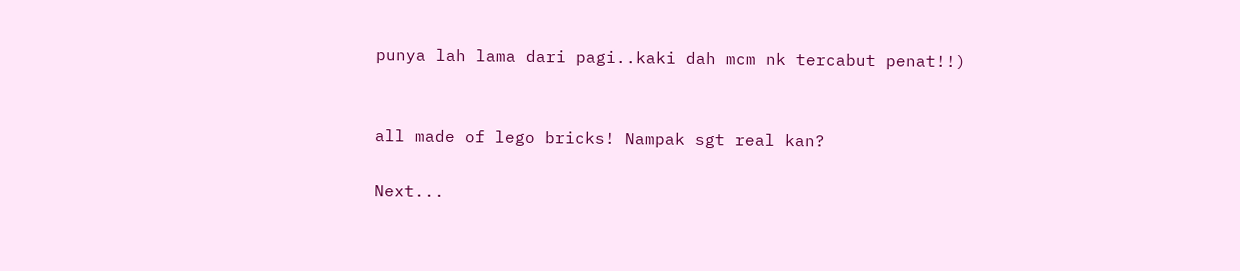punya lah lama dari pagi..kaki dah mcm nk tercabut penat!!)


all made of lego bricks! Nampak sgt real kan?

Next...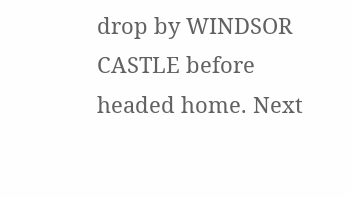drop by WINDSOR CASTLE before headed home. Next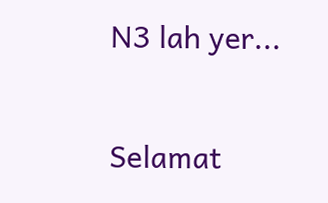N3 lah yer...

Selamat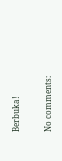Berbuka!

No comments: